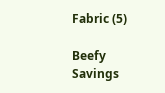Fabric (5)

Beefy Savings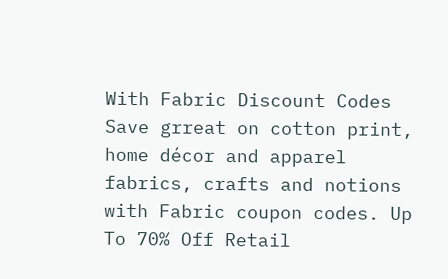With Fabric Discount Codes Save grreat on cotton print, home décor and apparel fabrics, crafts and notions with Fabric coupon codes. Up To 70% Off Retail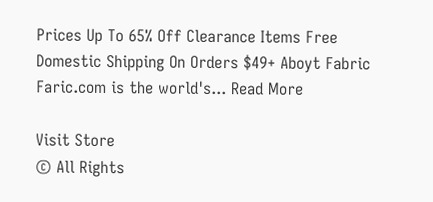Prices Up To 65% Off Clearance Items Free Domestic Shipping On Orders $49+ Aboyt Fabric Faric.com is the world's... Read More

Visit Store
© All Rights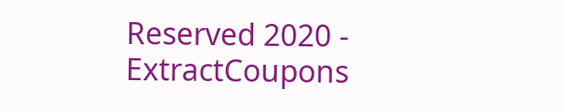Reserved 2020 - ExtractCoupons